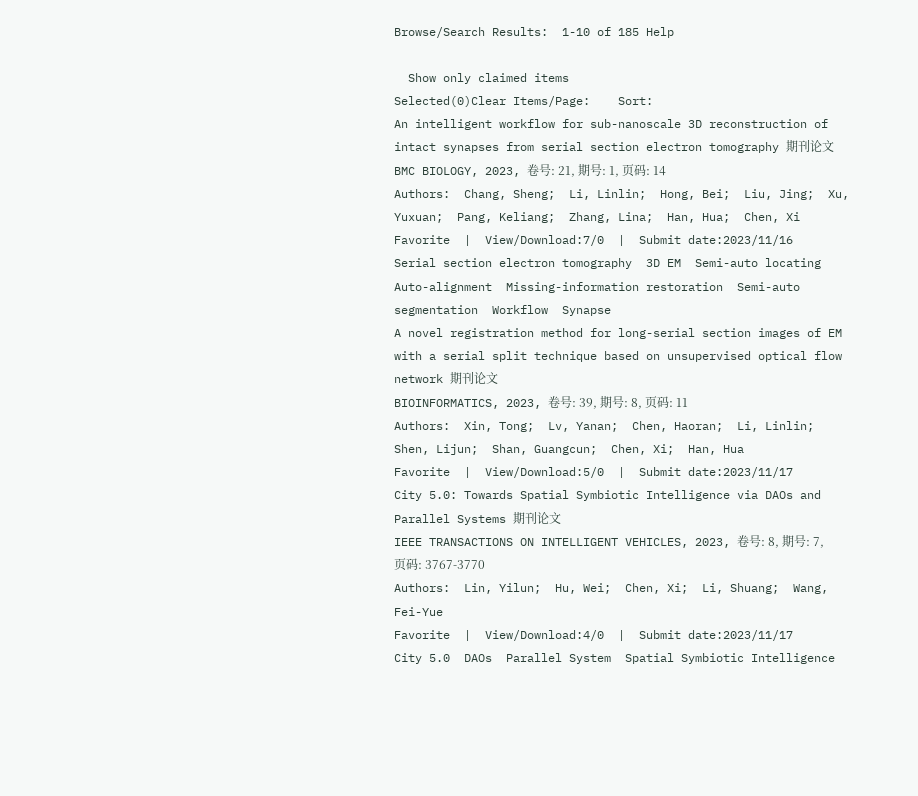Browse/Search Results:  1-10 of 185 Help

  Show only claimed items
Selected(0)Clear Items/Page:    Sort:
An intelligent workflow for sub-nanoscale 3D reconstruction of intact synapses from serial section electron tomography 期刊论文
BMC BIOLOGY, 2023, 卷号: 21, 期号: 1, 页码: 14
Authors:  Chang, Sheng;  Li, Linlin;  Hong, Bei;  Liu, Jing;  Xu, Yuxuan;  Pang, Keliang;  Zhang, Lina;  Han, Hua;  Chen, Xi
Favorite  |  View/Download:7/0  |  Submit date:2023/11/16
Serial section electron tomography  3D EM  Semi-auto locating  Auto-alignment  Missing-information restoration  Semi-auto segmentation  Workflow  Synapse
A novel registration method for long-serial section images of EM with a serial split technique based on unsupervised optical flow network 期刊论文
BIOINFORMATICS, 2023, 卷号: 39, 期号: 8, 页码: 11
Authors:  Xin, Tong;  Lv, Yanan;  Chen, Haoran;  Li, Linlin;  Shen, Lijun;  Shan, Guangcun;  Chen, Xi;  Han, Hua
Favorite  |  View/Download:5/0  |  Submit date:2023/11/17
City 5.0: Towards Spatial Symbiotic Intelligence via DAOs and Parallel Systems 期刊论文
IEEE TRANSACTIONS ON INTELLIGENT VEHICLES, 2023, 卷号: 8, 期号: 7, 页码: 3767-3770
Authors:  Lin, Yilun;  Hu, Wei;  Chen, Xi;  Li, Shuang;  Wang, Fei-Yue
Favorite  |  View/Download:4/0  |  Submit date:2023/11/17
City 5.0  DAOs  Parallel System  Spatial Symbiotic Intelligence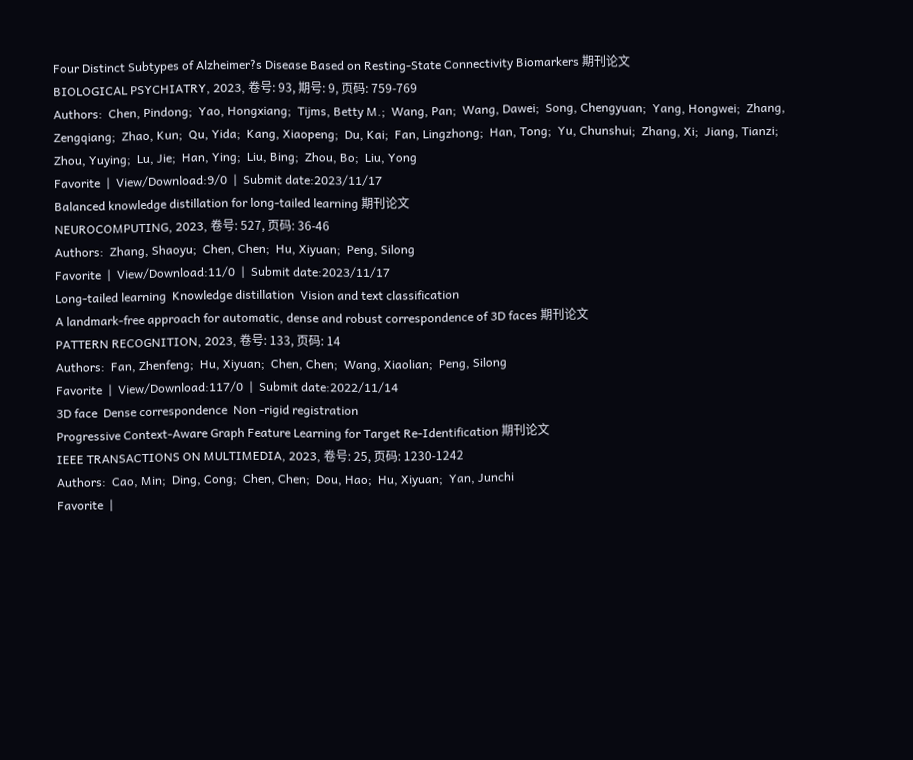Four Distinct Subtypes of Alzheimer?s Disease Based on Resting-State Connectivity Biomarkers 期刊论文
BIOLOGICAL PSYCHIATRY, 2023, 卷号: 93, 期号: 9, 页码: 759-769
Authors:  Chen, Pindong;  Yao, Hongxiang;  Tijms, Betty M.;  Wang, Pan;  Wang, Dawei;  Song, Chengyuan;  Yang, Hongwei;  Zhang, Zengqiang;  Zhao, Kun;  Qu, Yida;  Kang, Xiaopeng;  Du, Kai;  Fan, Lingzhong;  Han, Tong;  Yu, Chunshui;  Zhang, Xi;  Jiang, Tianzi;  Zhou, Yuying;  Lu, Jie;  Han, Ying;  Liu, Bing;  Zhou, Bo;  Liu, Yong
Favorite  |  View/Download:9/0  |  Submit date:2023/11/17
Balanced knowledge distillation for long-tailed learning 期刊论文
NEUROCOMPUTING, 2023, 卷号: 527, 页码: 36-46
Authors:  Zhang, Shaoyu;  Chen, Chen;  Hu, Xiyuan;  Peng, Silong
Favorite  |  View/Download:11/0  |  Submit date:2023/11/17
Long-tailed learning  Knowledge distillation  Vision and text classification
A landmark-free approach for automatic, dense and robust correspondence of 3D faces 期刊论文
PATTERN RECOGNITION, 2023, 卷号: 133, 页码: 14
Authors:  Fan, Zhenfeng;  Hu, Xiyuan;  Chen, Chen;  Wang, Xiaolian;  Peng, Silong
Favorite  |  View/Download:117/0  |  Submit date:2022/11/14
3D face  Dense correspondence  Non -rigid registration
Progressive Context-Aware Graph Feature Learning for Target Re-Identification 期刊论文
IEEE TRANSACTIONS ON MULTIMEDIA, 2023, 卷号: 25, 页码: 1230-1242
Authors:  Cao, Min;  Ding, Cong;  Chen, Chen;  Dou, Hao;  Hu, Xiyuan;  Yan, Junchi
Favorite  |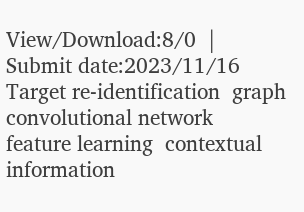View/Download:8/0  |  Submit date:2023/11/16
Target re-identification  graph convolutional network  feature learning  contextual information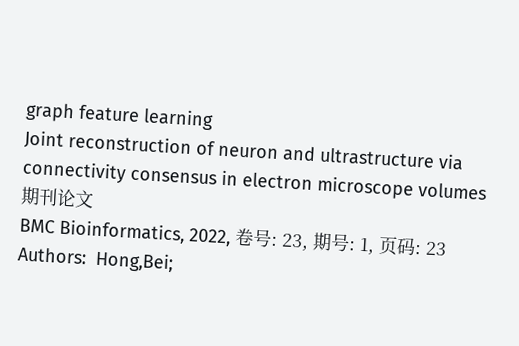graph feature learning
Joint reconstruction of neuron and ultrastructure via connectivity consensus in electron microscope volumes 期刊论文
BMC Bioinformatics, 2022, 卷号: 23, 期号: 1, 页码: 23
Authors:  Hong,Bei;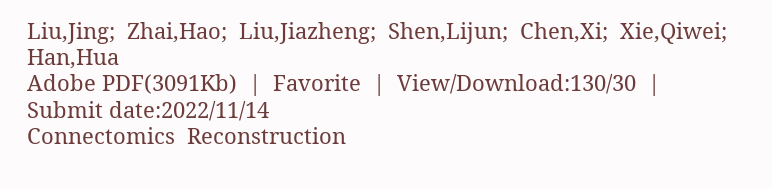Liu,Jing;  Zhai,Hao;  Liu,Jiazheng;  Shen,Lijun;  Chen,Xi;  Xie,Qiwei;  Han,Hua
Adobe PDF(3091Kb)  |  Favorite  |  View/Download:130/30  |  Submit date:2022/11/14
Connectomics  Reconstruction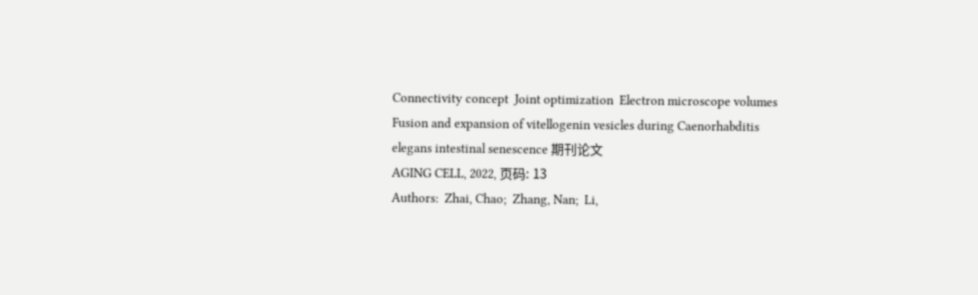Connectivity concept  Joint optimization  Electron microscope volumes
Fusion and expansion of vitellogenin vesicles during Caenorhabditis elegans intestinal senescence 期刊论文
AGING CELL, 2022, 页码: 13
Authors:  Zhai, Chao;  Zhang, Nan;  Li,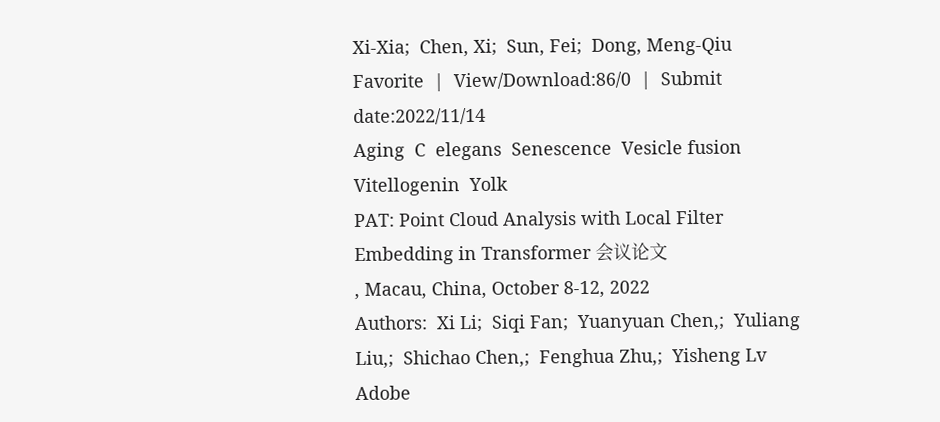Xi-Xia;  Chen, Xi;  Sun, Fei;  Dong, Meng-Qiu
Favorite  |  View/Download:86/0  |  Submit date:2022/11/14
Aging  C  elegans  Senescence  Vesicle fusion  Vitellogenin  Yolk
PAT: Point Cloud Analysis with Local Filter Embedding in Transformer 会议论文
, Macau, China, October 8-12, 2022
Authors:  Xi Li;  Siqi Fan;  Yuanyuan Chen,;  Yuliang Liu,;  Shichao Chen,;  Fenghua Zhu,;  Yisheng Lv
Adobe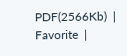PDF(2566Kb)  |  Favorite  |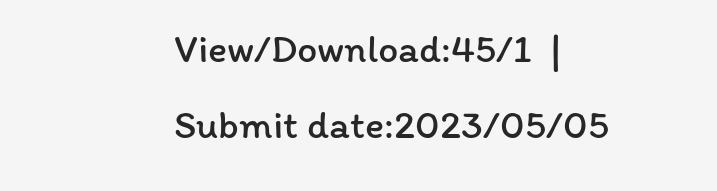View/Download:45/1  |  Submit date:2023/05/05